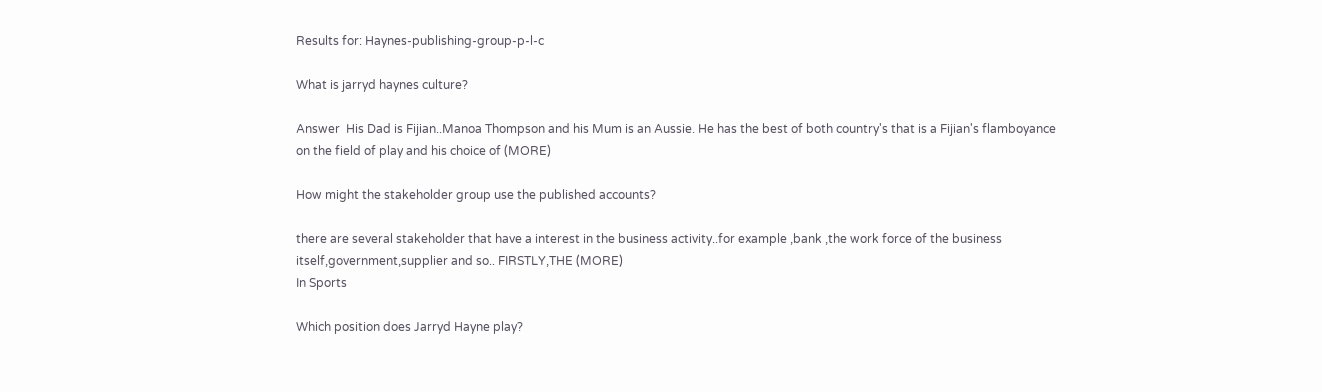Results for: Haynes-publishing-group-p-l-c

What is jarryd haynes culture?

Answer  His Dad is Fijian..Manoa Thompson and his Mum is an Aussie. He has the best of both country's that is a Fijian's flamboyance on the field of play and his choice of (MORE)

How might the stakeholder group use the published accounts?

there are several stakeholder that have a interest in the business activity..for example ,bank ,the work force of the business itself,government,supplier and so.. FIRSTLY,THE (MORE)
In Sports

Which position does Jarryd Hayne play?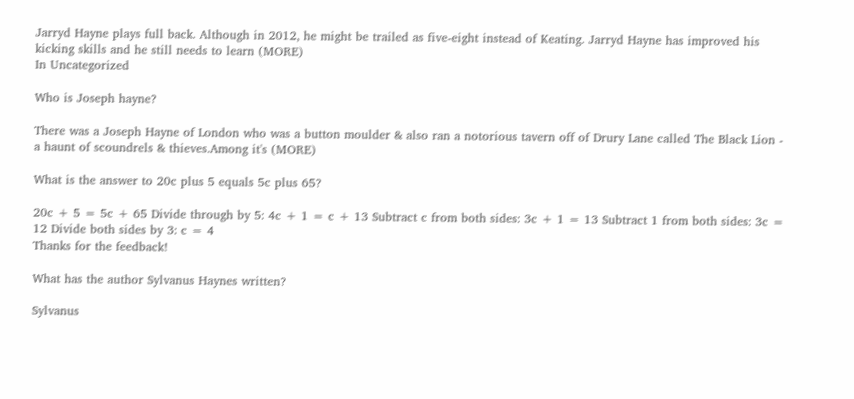Jarryd Hayne plays full back. Although in 2012, he might be trailed as five-eight instead of Keating. Jarryd Hayne has improved his kicking skills and he still needs to learn (MORE)
In Uncategorized

Who is Joseph hayne?

There was a Joseph Hayne of London who was a button moulder & also ran a notorious tavern off of Drury Lane called The Black Lion - a haunt of scoundrels & thieves.Among it's (MORE)

What is the answer to 20c plus 5 equals 5c plus 65?

20c + 5 = 5c + 65 Divide through by 5: 4c + 1 = c + 13 Subtract c from both sides: 3c + 1 = 13 Subtract 1 from both sides: 3c = 12 Divide both sides by 3: c = 4
Thanks for the feedback!

What has the author Sylvanus Haynes written?

Sylvanus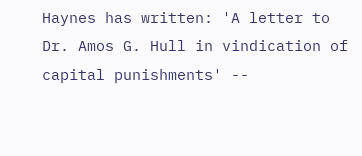Haynes has written: 'A letter to Dr. Amos G. Hull in vindication of capital punishments' --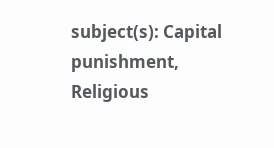subject(s): Capital punishment, Religious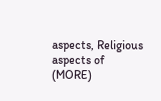aspects, Religious aspects of (MORE)